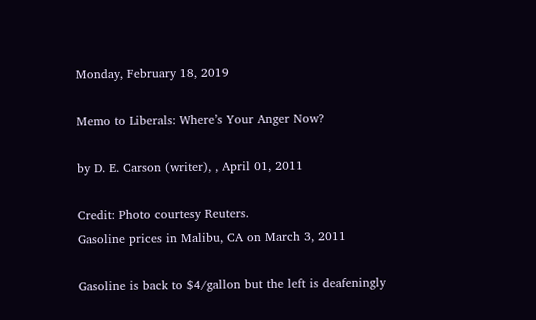Monday, February 18, 2019

Memo to Liberals: Where’s Your Anger Now?

by D. E. Carson (writer), , April 01, 2011

Credit: Photo courtesy Reuters.
Gasoline prices in Malibu, CA on March 3, 2011

Gasoline is back to $4/gallon but the left is deafeningly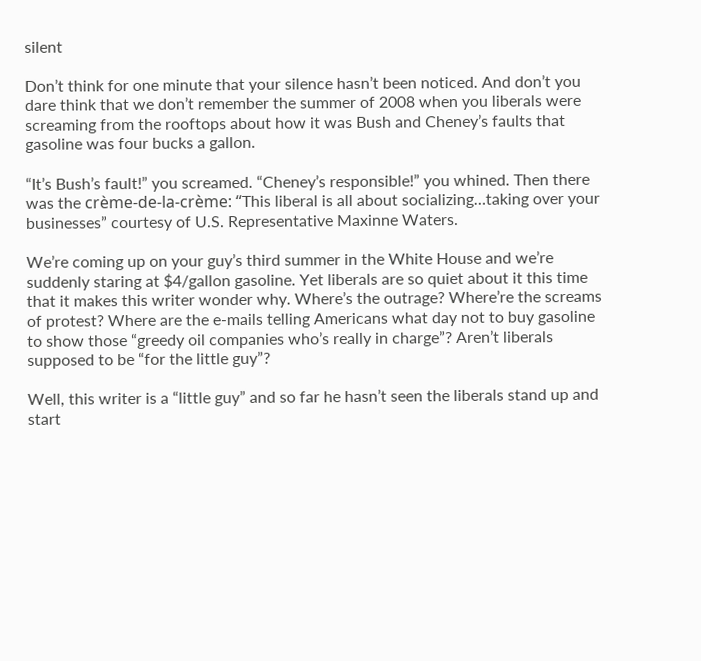silent

Don’t think for one minute that your silence hasn’t been noticed. And don’t you dare think that we don’t remember the summer of 2008 when you liberals were screaming from the rooftops about how it was Bush and Cheney’s faults that gasoline was four bucks a gallon.

“It’s Bush’s fault!” you screamed. “Cheney’s responsible!” you whined. Then there was the crème-de-la-crème: “This liberal is all about socializing…taking over your businesses” courtesy of U.S. Representative Maxinne Waters.

We’re coming up on your guy’s third summer in the White House and we’re suddenly staring at $4/gallon gasoline. Yet liberals are so quiet about it this time that it makes this writer wonder why. Where’s the outrage? Where’re the screams of protest? Where are the e-mails telling Americans what day not to buy gasoline to show those “greedy oil companies who’s really in charge”? Aren’t liberals supposed to be “for the little guy”?

Well, this writer is a “little guy” and so far he hasn’t seen the liberals stand up and start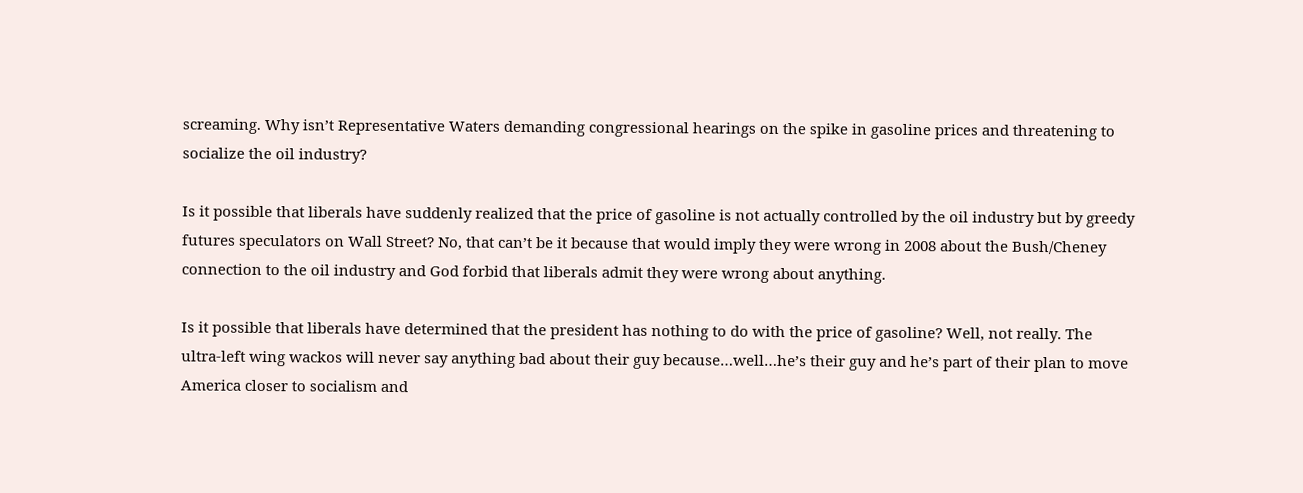screaming. Why isn’t Representative Waters demanding congressional hearings on the spike in gasoline prices and threatening to socialize the oil industry?

Is it possible that liberals have suddenly realized that the price of gasoline is not actually controlled by the oil industry but by greedy futures speculators on Wall Street? No, that can’t be it because that would imply they were wrong in 2008 about the Bush/Cheney connection to the oil industry and God forbid that liberals admit they were wrong about anything.

Is it possible that liberals have determined that the president has nothing to do with the price of gasoline? Well, not really. The ultra-left wing wackos will never say anything bad about their guy because…well…he’s their guy and he’s part of their plan to move America closer to socialism and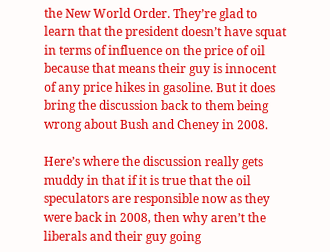the New World Order. They’re glad to learn that the president doesn’t have squat in terms of influence on the price of oil because that means their guy is innocent of any price hikes in gasoline. But it does bring the discussion back to them being wrong about Bush and Cheney in 2008.

Here’s where the discussion really gets muddy in that if it is true that the oil speculators are responsible now as they were back in 2008, then why aren’t the liberals and their guy going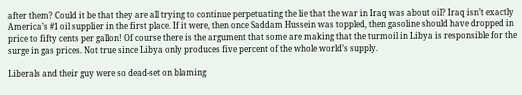after them? Could it be that they are all trying to continue perpetuating the lie that the war in Iraq was about oil? Iraq isn’t exactly America’s #1 oil supplier in the first place. If it were, then once Saddam Hussein was toppled, then gasoline should have dropped in price to fifty cents per gallon! Of course there is the argument that some are making that the turmoil in Libya is responsible for the surge in gas prices. Not true since Libya only produces five percent of the whole world’s supply.

Liberals and their guy were so dead-set on blaming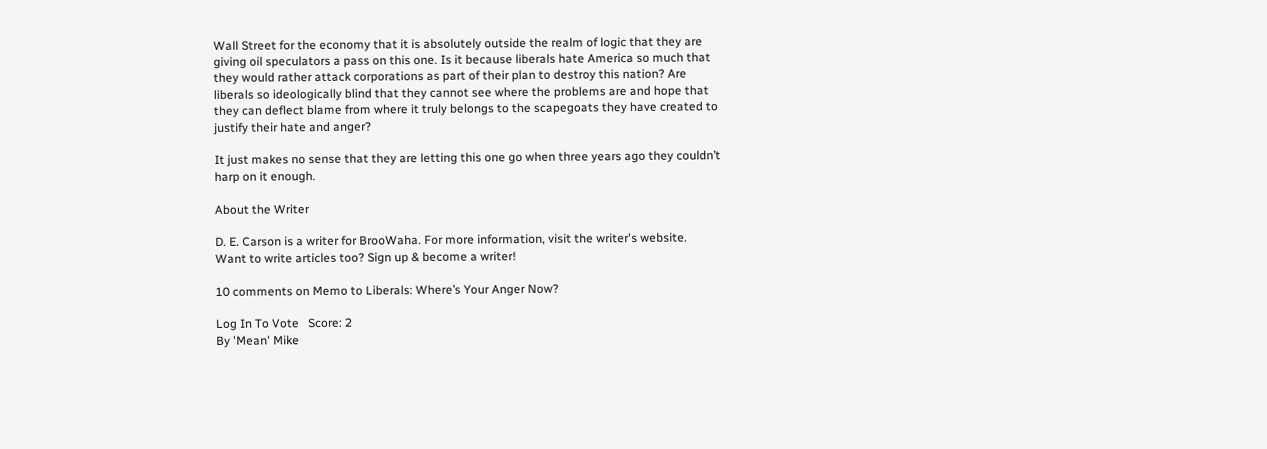Wall Street for the economy that it is absolutely outside the realm of logic that they are giving oil speculators a pass on this one. Is it because liberals hate America so much that they would rather attack corporations as part of their plan to destroy this nation? Are liberals so ideologically blind that they cannot see where the problems are and hope that they can deflect blame from where it truly belongs to the scapegoats they have created to justify their hate and anger?

It just makes no sense that they are letting this one go when three years ago they couldn’t harp on it enough.

About the Writer

D. E. Carson is a writer for BrooWaha. For more information, visit the writer's website.
Want to write articles too? Sign up & become a writer!

10 comments on Memo to Liberals: Where’s Your Anger Now?

Log In To Vote   Score: 2
By 'Mean' Mike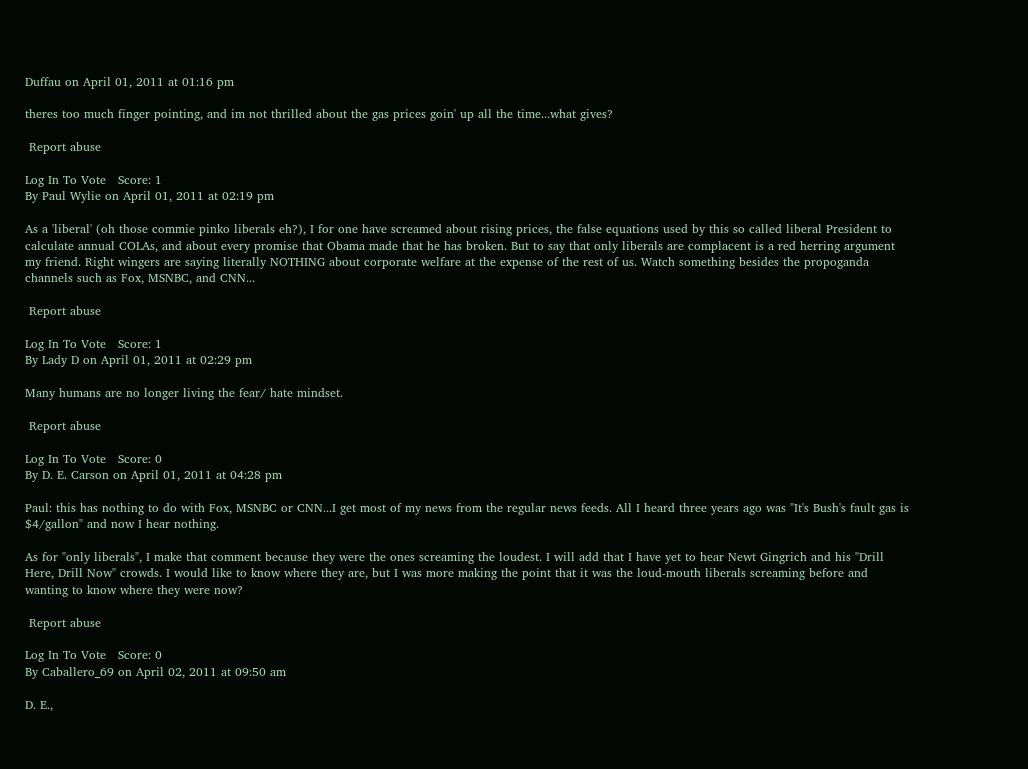Duffau on April 01, 2011 at 01:16 pm

theres too much finger pointing, and im not thrilled about the gas prices goin' up all the time...what gives?

 Report abuse

Log In To Vote   Score: 1
By Paul Wylie on April 01, 2011 at 02:19 pm

As a 'liberal' (oh those commie pinko liberals eh?), I for one have screamed about rising prices, the false equations used by this so called liberal President to calculate annual COLAs, and about every promise that Obama made that he has broken. But to say that only liberals are complacent is a red herring argument my friend. Right wingers are saying literally NOTHING about corporate welfare at the expense of the rest of us. Watch something besides the propoganda channels such as Fox, MSNBC, and CNN...

 Report abuse

Log In To Vote   Score: 1
By Lady D on April 01, 2011 at 02:29 pm

Many humans are no longer living the fear/ hate mindset.

 Report abuse

Log In To Vote   Score: 0
By D. E. Carson on April 01, 2011 at 04:28 pm

Paul: this has nothing to do with Fox, MSNBC or CNN...I get most of my news from the regular news feeds. All I heard three years ago was "It's Bush's fault gas is $4/gallon" and now I hear nothing.

As for "only liberals", I make that comment because they were the ones screaming the loudest. I will add that I have yet to hear Newt Gingrich and his "Drill Here, Drill Now" crowds. I would like to know where they are, but I was more making the point that it was the loud-mouth liberals screaming before and wanting to know where they were now?

 Report abuse

Log In To Vote   Score: 0
By Caballero_69 on April 02, 2011 at 09:50 am

D. E.,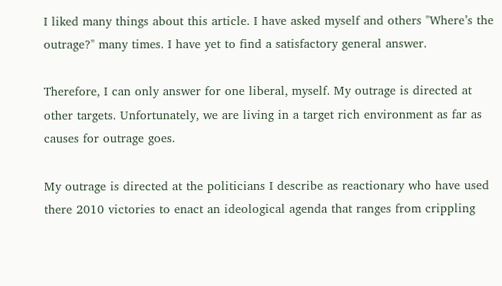I liked many things about this article. I have asked myself and others "Where’s the outrage?" many times. I have yet to find a satisfactory general answer.

Therefore, I can only answer for one liberal, myself. My outrage is directed at other targets. Unfortunately, we are living in a target rich environment as far as causes for outrage goes.

My outrage is directed at the politicians I describe as reactionary who have used there 2010 victories to enact an ideological agenda that ranges from crippling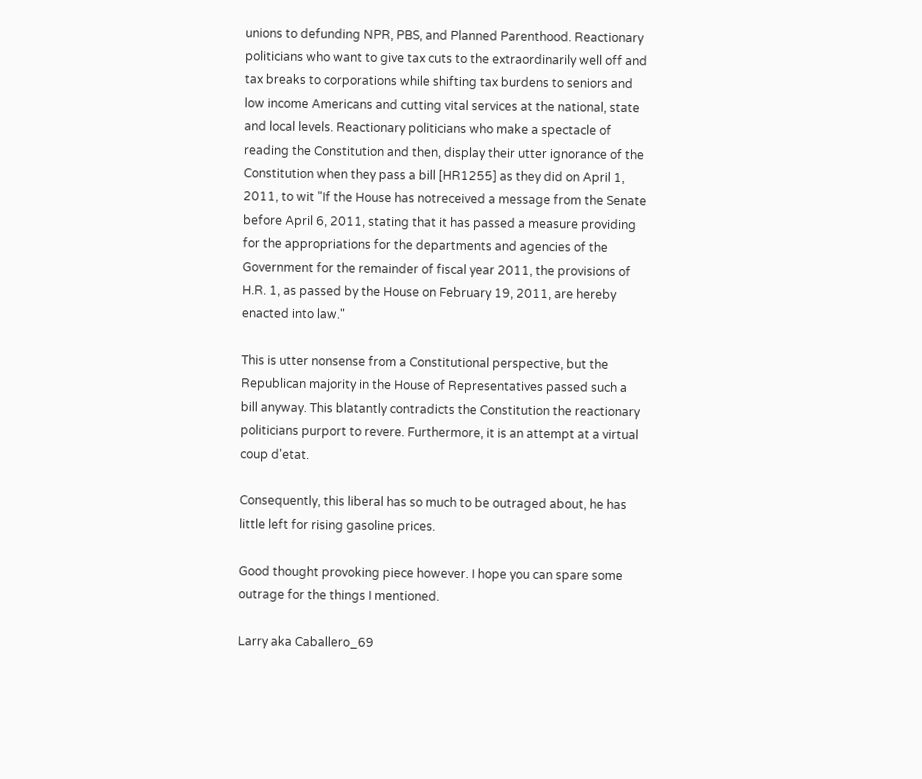unions to defunding NPR, PBS, and Planned Parenthood. Reactionary politicians who want to give tax cuts to the extraordinarily well off and tax breaks to corporations while shifting tax burdens to seniors and low income Americans and cutting vital services at the national, state and local levels. Reactionary politicians who make a spectacle of reading the Constitution and then, display their utter ignorance of the Constitution when they pass a bill [HR1255] as they did on April 1, 2011, to wit "If the House has notreceived a message from the Senate before April 6, 2011, stating that it has passed a measure providing for the appropriations for the departments and agencies of the Government for the remainder of fiscal year 2011, the provisions of H.R. 1, as passed by the House on February 19, 2011, are hereby enacted into law."

This is utter nonsense from a Constitutional perspective, but the Republican majority in the House of Representatives passed such a bill anyway. This blatantly contradicts the Constitution the reactionary politicians purport to revere. Furthermore, it is an attempt at a virtual coup d'etat.

Consequently, this liberal has so much to be outraged about, he has little left for rising gasoline prices.

Good thought provoking piece however. I hope you can spare some outrage for the things I mentioned.

Larry aka Caballero_69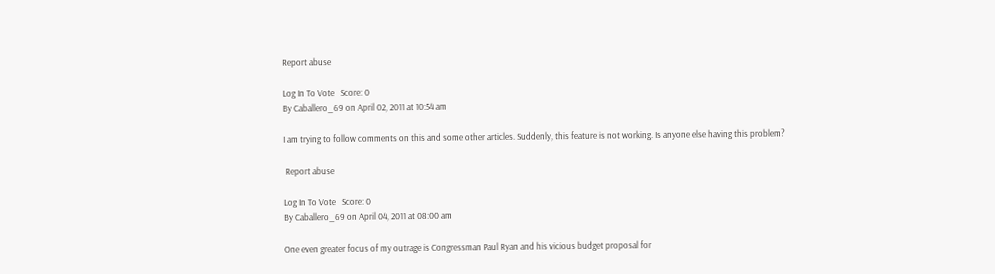Report abuse

Log In To Vote   Score: 0
By Caballero_69 on April 02, 2011 at 10:54 am

I am trying to follow comments on this and some other articles. Suddenly, this feature is not working. Is anyone else having this problem?

 Report abuse

Log In To Vote   Score: 0
By Caballero_69 on April 04, 2011 at 08:00 am

One even greater focus of my outrage is Congressman Paul Ryan and his vicious budget proposal for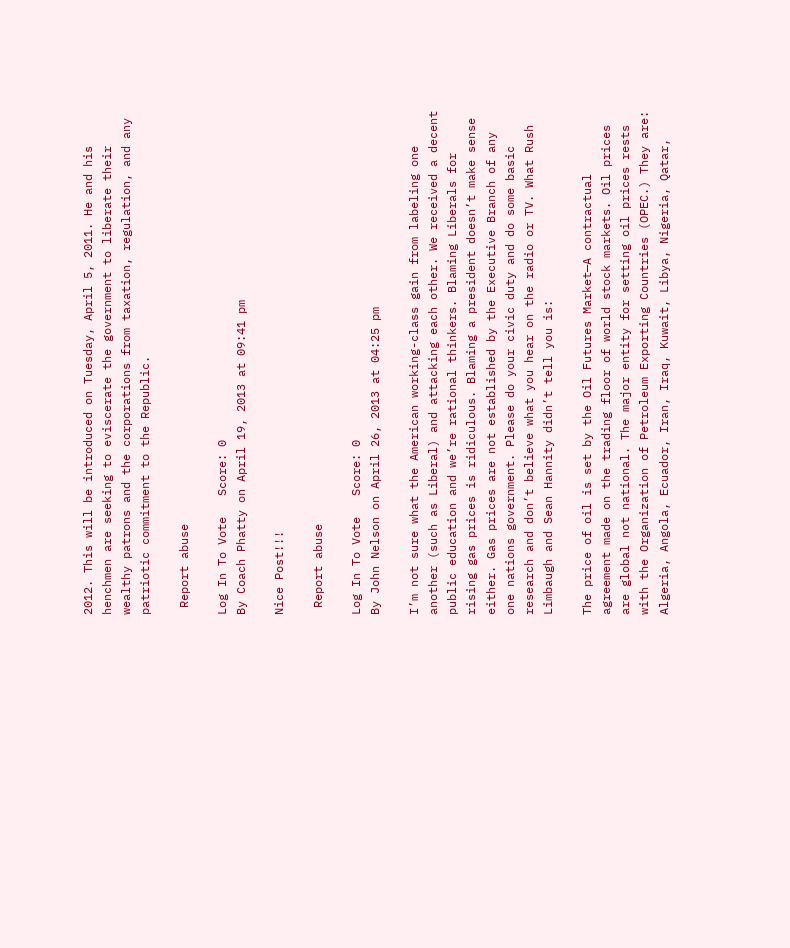2012. This will be introduced on Tuesday, April 5, 2011. He and his henchmen are seeking to eviscerate the government to liberate their wealthy patrons and the corporations from taxation, regulation, and any patriotic commitment to the Republic.

 Report abuse

Log In To Vote   Score: 0
By Coach Phatty on April 19, 2013 at 09:41 pm

Nice Post!!!

 Report abuse

Log In To Vote   Score: 0
By John Nelson on April 26, 2013 at 04:25 pm

I’m not sure what the American working-class gain from labeling one another (such as Liberal) and attacking each other. We received a decent public education and we’re rational thinkers. Blaming Liberals for rising gas prices is ridiculous. Blaming a president doesn’t make sense either. Gas prices are not established by the Executive Branch of any one nations government. Please do your civic duty and do some basic research and don’t believe what you hear on the radio or TV. What Rush Limbaugh and Sean Hannity didn’t tell you is:

The price of oil is set by the Oil Futures Market—A contractual agreement made on the trading floor of world stock markets. Oil prices are global not national. The major entity for setting oil prices rests with the Organization of Petroleum Exporting Countries (OPEC.) They are: Algeria, Angola, Ecuador, Iran, Iraq, Kuwait, Libya, Nigeria, Qatar,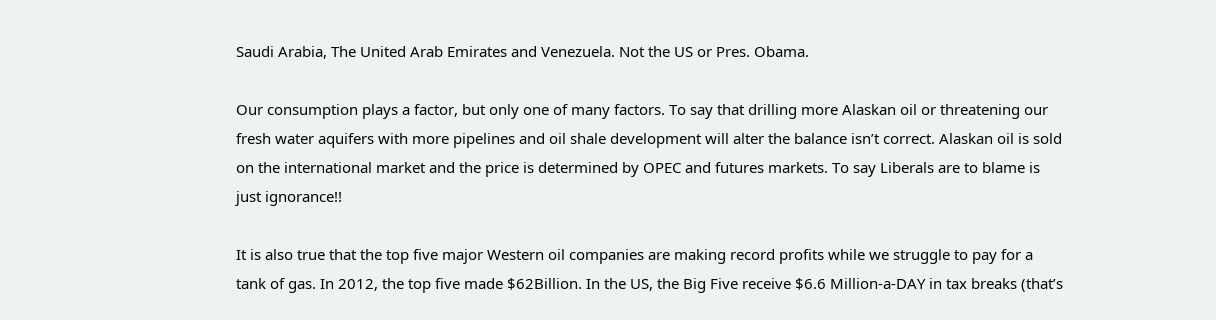Saudi Arabia, The United Arab Emirates and Venezuela. Not the US or Pres. Obama.

Our consumption plays a factor, but only one of many factors. To say that drilling more Alaskan oil or threatening our fresh water aquifers with more pipelines and oil shale development will alter the balance isn’t correct. Alaskan oil is sold on the international market and the price is determined by OPEC and futures markets. To say Liberals are to blame is just ignorance!!

It is also true that the top five major Western oil companies are making record profits while we struggle to pay for a tank of gas. In 2012, the top five made $62Billion. In the US, the Big Five receive $6.6 Million-a-DAY in tax breaks (that’s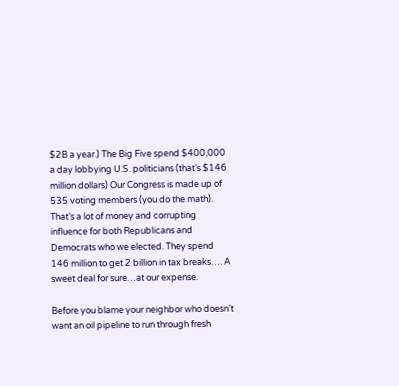$2B a year.) The Big Five spend $400,000 a day lobbying U.S. politicians (that’s $146 million dollars) Our Congress is made up of 535 voting members (you do the math). That’s a lot of money and corrupting influence for both Republicans and Democrats who we elected. They spend 146 million to get 2 billion in tax breaks…. A sweet deal for sure…at our expense.

Before you blame your neighbor who doesn’t want an oil pipeline to run through fresh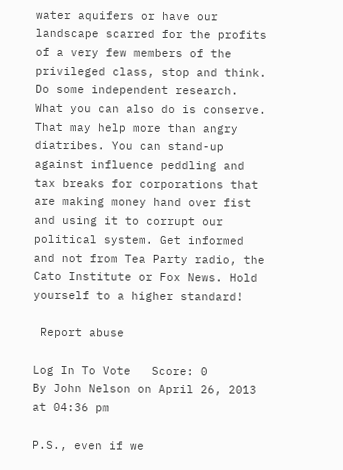water aquifers or have our landscape scarred for the profits of a very few members of the privileged class, stop and think. Do some independent research. What you can also do is conserve. That may help more than angry diatribes. You can stand-up against influence peddling and tax breaks for corporations that are making money hand over fist and using it to corrupt our political system. Get informed and not from Tea Party radio, the Cato Institute or Fox News. Hold yourself to a higher standard!

 Report abuse

Log In To Vote   Score: 0
By John Nelson on April 26, 2013 at 04:36 pm

P.S., even if we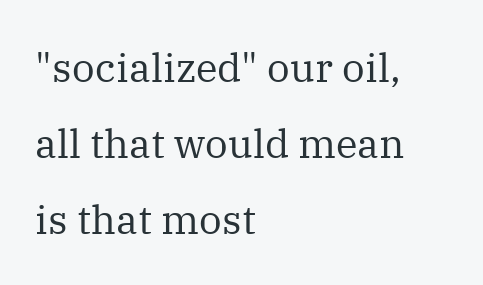"socialized" our oil, all that would mean is that most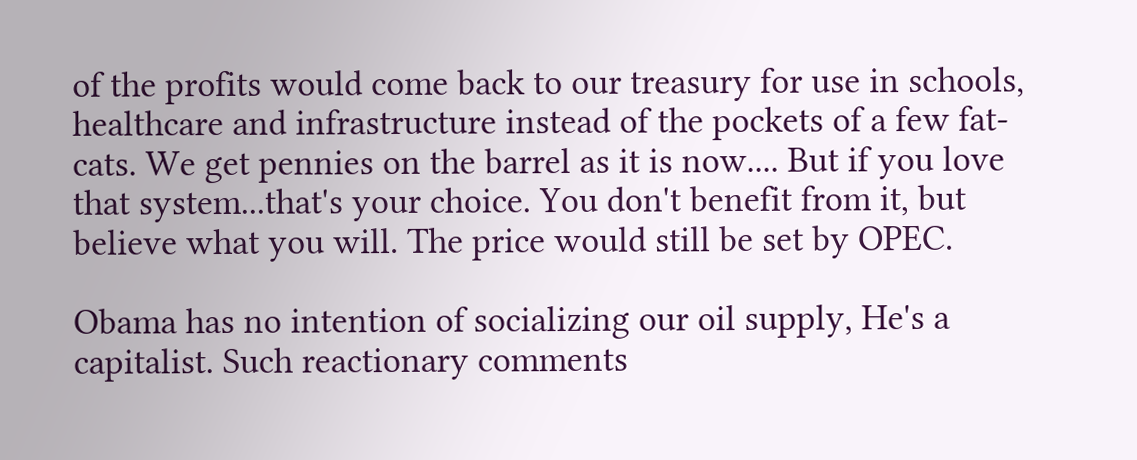of the profits would come back to our treasury for use in schools, healthcare and infrastructure instead of the pockets of a few fat-cats. We get pennies on the barrel as it is now.... But if you love that system...that's your choice. You don't benefit from it, but believe what you will. The price would still be set by OPEC.

Obama has no intention of socializing our oil supply, He's a capitalist. Such reactionary comments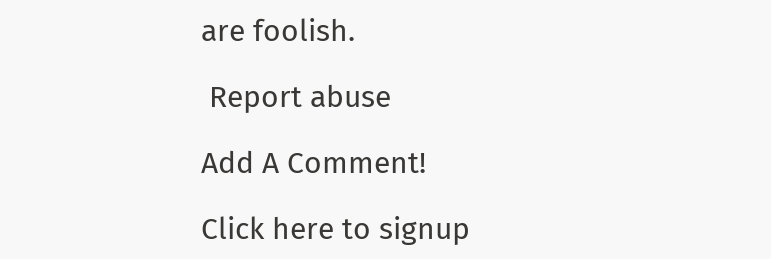are foolish.

 Report abuse

Add A Comment!

Click here to signup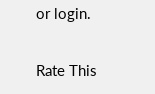or login.

Rate This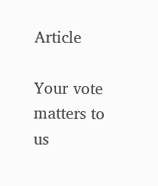Article

Your vote matters to us